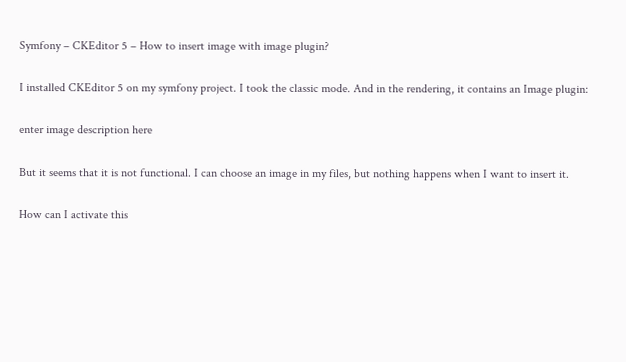Symfony – CKEditor 5 – How to insert image with image plugin?

I installed CKEditor 5 on my symfony project. I took the classic mode. And in the rendering, it contains an Image plugin:

enter image description here

But it seems that it is not functional. I can choose an image in my files, but nothing happens when I want to insert it.

How can I activate this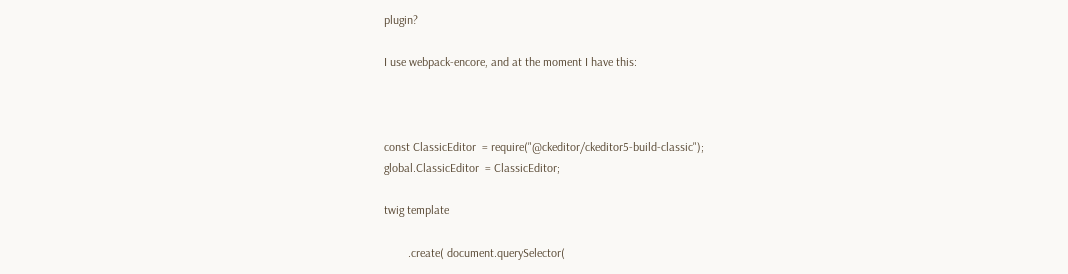plugin?

I use webpack-encore, and at the moment I have this:



const ClassicEditor  = require("@ckeditor/ckeditor5-build-classic");
global.ClassicEditor  = ClassicEditor;

twig template

        .create( document.querySelector(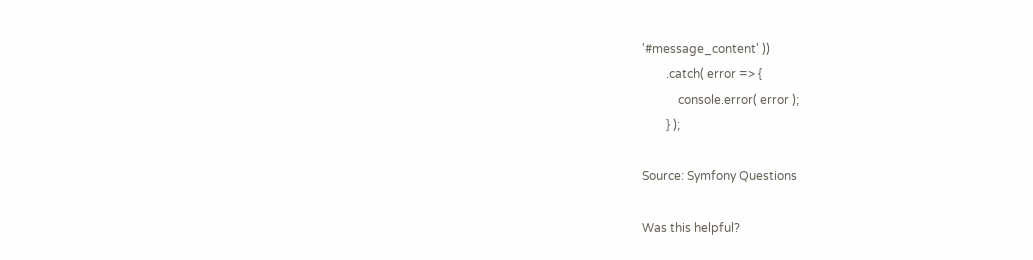'#message_content' ))
        .catch( error => {
            console.error( error );
        } );

Source: Symfony Questions

Was this helpful?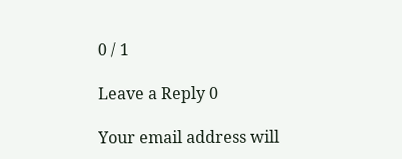0 / 1

Leave a Reply 0

Your email address will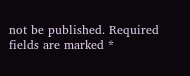not be published. Required fields are marked *